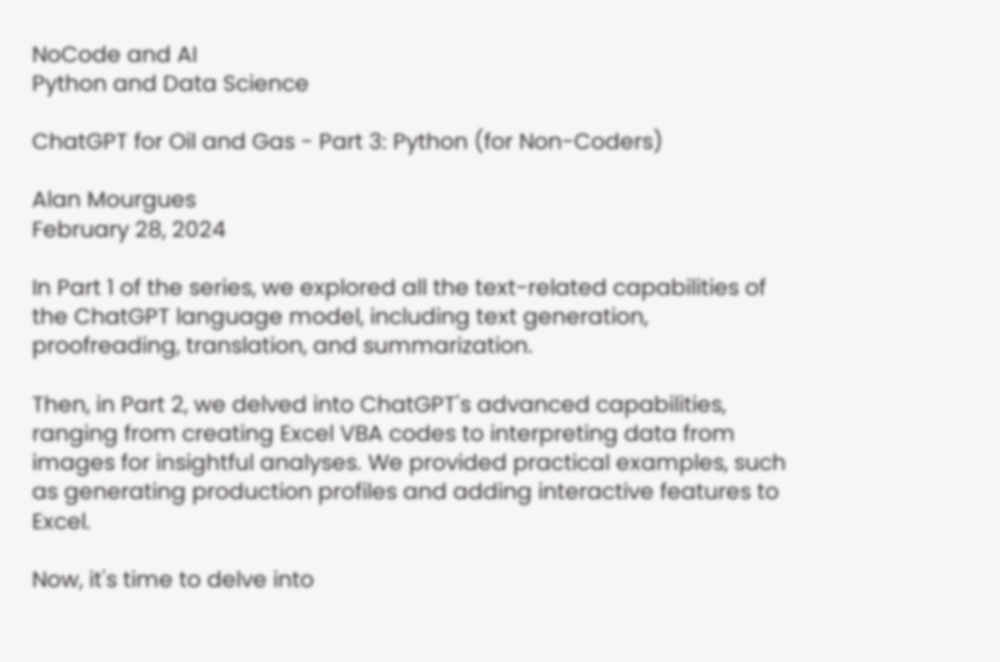NoCode and AI
Python and Data Science

ChatGPT for Oil and Gas - Part 3: Python (for Non-Coders)

Alan Mourgues
February 28, 2024

In Part 1 of the series, we explored all the text-related capabilities of the ChatGPT language model, including text generation, proofreading, translation, and summarization.

Then, in Part 2, we delved into ChatGPT's advanced capabilities, ranging from creating Excel VBA codes to interpreting data from images for insightful analyses. We provided practical examples, such as generating production profiles and adding interactive features to Excel.

Now, it's time to delve into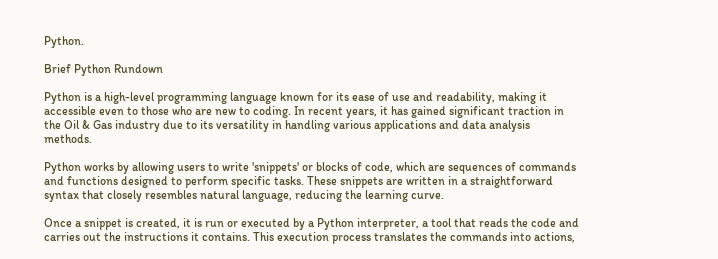Python.

Brief Python Rundown

Python is a high-level programming language known for its ease of use and readability, making it accessible even to those who are new to coding. In recent years, it has gained significant traction in the Oil & Gas industry due to its versatility in handling various applications and data analysis methods.

Python works by allowing users to write 'snippets' or blocks of code, which are sequences of commands and functions designed to perform specific tasks. These snippets are written in a straightforward syntax that closely resembles natural language, reducing the learning curve.

Once a snippet is created, it is run or executed by a Python interpreter, a tool that reads the code and carries out the instructions it contains. This execution process translates the commands into actions,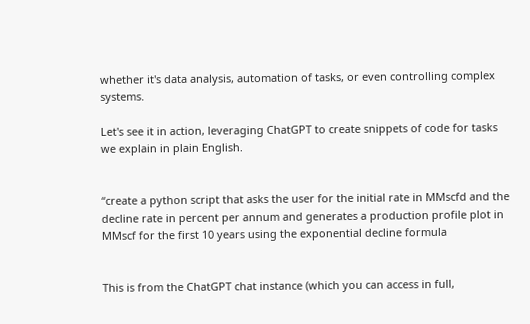whether it's data analysis, automation of tasks, or even controlling complex systems.

Let's see it in action, leveraging ChatGPT to create snippets of code for tasks we explain in plain English.


“create a python script that asks the user for the initial rate in MMscfd and the decline rate in percent per annum and generates a production profile plot in MMscf for the first 10 years using the exponential decline formula


This is from the ChatGPT chat instance (which you can access in full,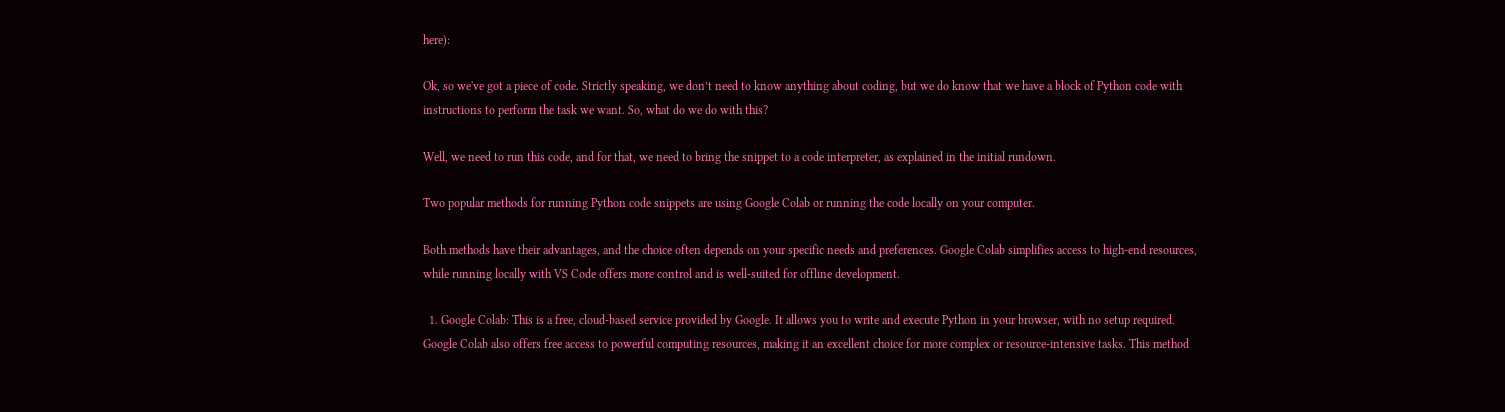here):

Ok, so we've got a piece of code. Strictly speaking, we don’t need to know anything about coding, but we do know that we have a block of Python code with instructions to perform the task we want. So, what do we do with this?

Well, we need to run this code, and for that, we need to bring the snippet to a code interpreter, as explained in the initial rundown.

Two popular methods for running Python code snippets are using Google Colab or running the code locally on your computer.

Both methods have their advantages, and the choice often depends on your specific needs and preferences. Google Colab simplifies access to high-end resources, while running locally with VS Code offers more control and is well-suited for offline development.

  1. Google Colab: This is a free, cloud-based service provided by Google. It allows you to write and execute Python in your browser, with no setup required. Google Colab also offers free access to powerful computing resources, making it an excellent choice for more complex or resource-intensive tasks. This method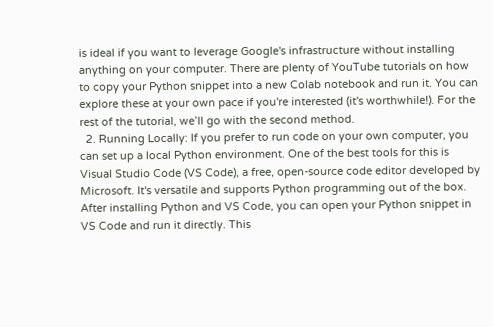is ideal if you want to leverage Google's infrastructure without installing anything on your computer. There are plenty of YouTube tutorials on how to copy your Python snippet into a new Colab notebook and run it. You can explore these at your own pace if you're interested (it's worthwhile!). For the rest of the tutorial, we’ll go with the second method.
  2. Running Locally: If you prefer to run code on your own computer, you can set up a local Python environment. One of the best tools for this is Visual Studio Code (VS Code), a free, open-source code editor developed by Microsoft. It's versatile and supports Python programming out of the box. After installing Python and VS Code, you can open your Python snippet in VS Code and run it directly. This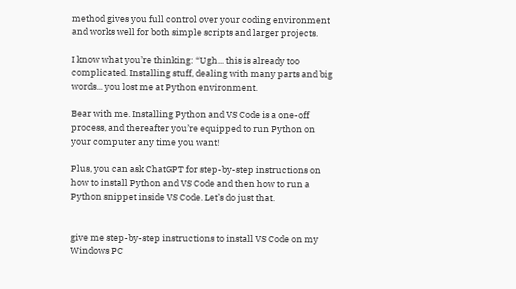method gives you full control over your coding environment and works well for both simple scripts and larger projects.

I know what you’re thinking: “Ugh... this is already too complicated. Installing stuff, dealing with many parts and big words... you lost me at Python environment.

Bear with me. Installing Python and VS Code is a one-off process, and thereafter you’re equipped to run Python on your computer any time you want!

Plus, you can ask ChatGPT for step-by-step instructions on how to install Python and VS Code and then how to run a Python snippet inside VS Code. Let’s do just that.


give me step-by-step instructions to install VS Code on my Windows PC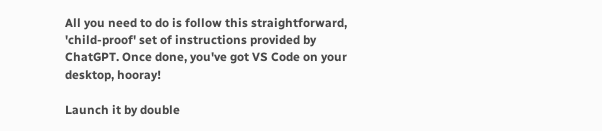All you need to do is follow this straightforward, 'child-proof' set of instructions provided by ChatGPT. Once done, you've got VS Code on your desktop, hooray!

Launch it by double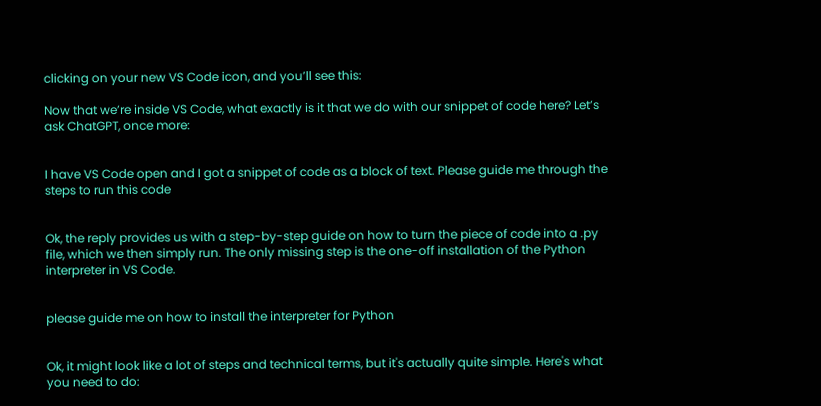clicking on your new VS Code icon, and you’ll see this:

Now that we’re inside VS Code, what exactly is it that we do with our snippet of code here? Let’s ask ChatGPT, once more:


I have VS Code open and I got a snippet of code as a block of text. Please guide me through the steps to run this code


Ok, the reply provides us with a step-by-step guide on how to turn the piece of code into a .py file, which we then simply run. The only missing step is the one-off installation of the Python interpreter in VS Code.


please guide me on how to install the interpreter for Python


Ok, it might look like a lot of steps and technical terms, but it's actually quite simple. Here's what you need to do: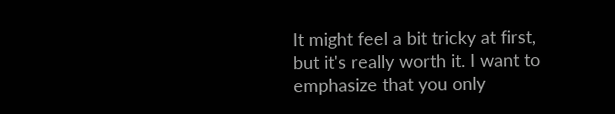It might feel a bit tricky at first, but it's really worth it. I want to emphasize that you only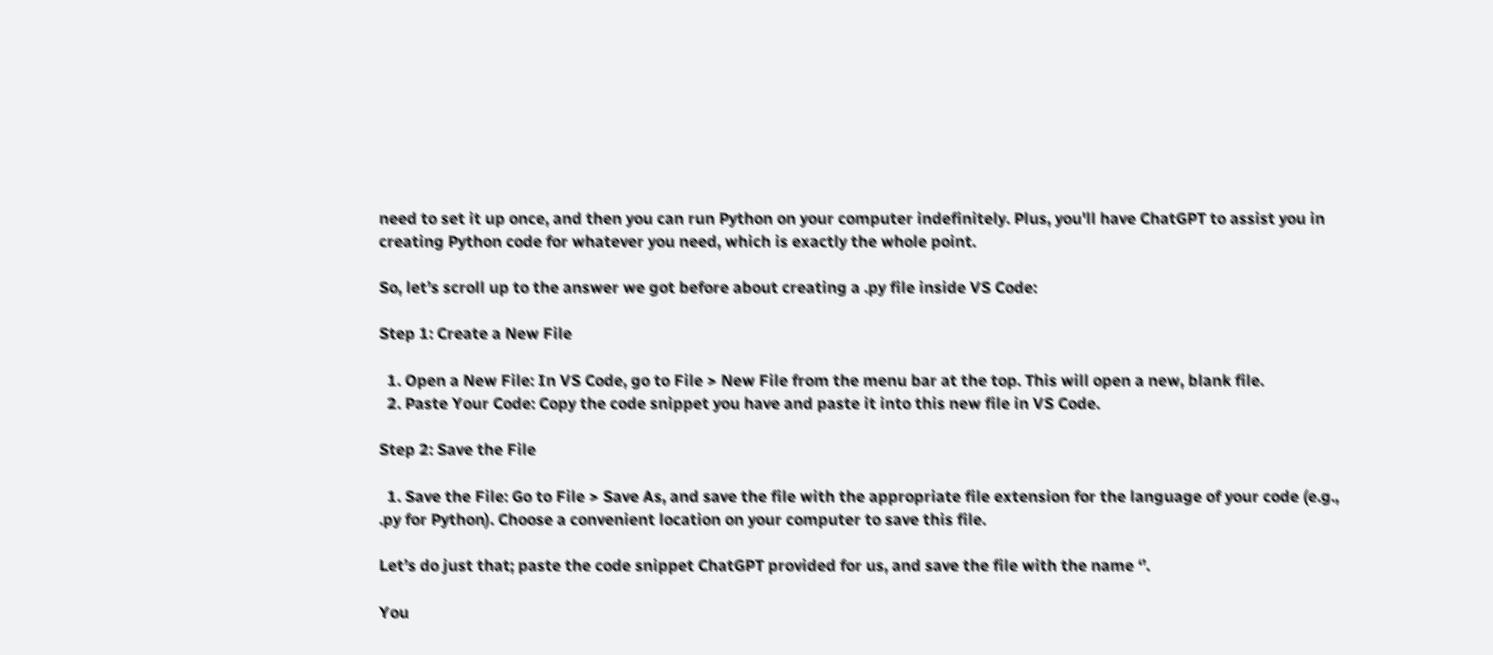need to set it up once, and then you can run Python on your computer indefinitely. Plus, you'll have ChatGPT to assist you in creating Python code for whatever you need, which is exactly the whole point.

So, let’s scroll up to the answer we got before about creating a .py file inside VS Code:

Step 1: Create a New File

  1. Open a New File: In VS Code, go to File > New File from the menu bar at the top. This will open a new, blank file.
  2. Paste Your Code: Copy the code snippet you have and paste it into this new file in VS Code.

Step 2: Save the File

  1. Save the File: Go to File > Save As, and save the file with the appropriate file extension for the language of your code (e.g., .py for Python). Choose a convenient location on your computer to save this file.

Let’s do just that; paste the code snippet ChatGPT provided for us, and save the file with the name ‘’.

You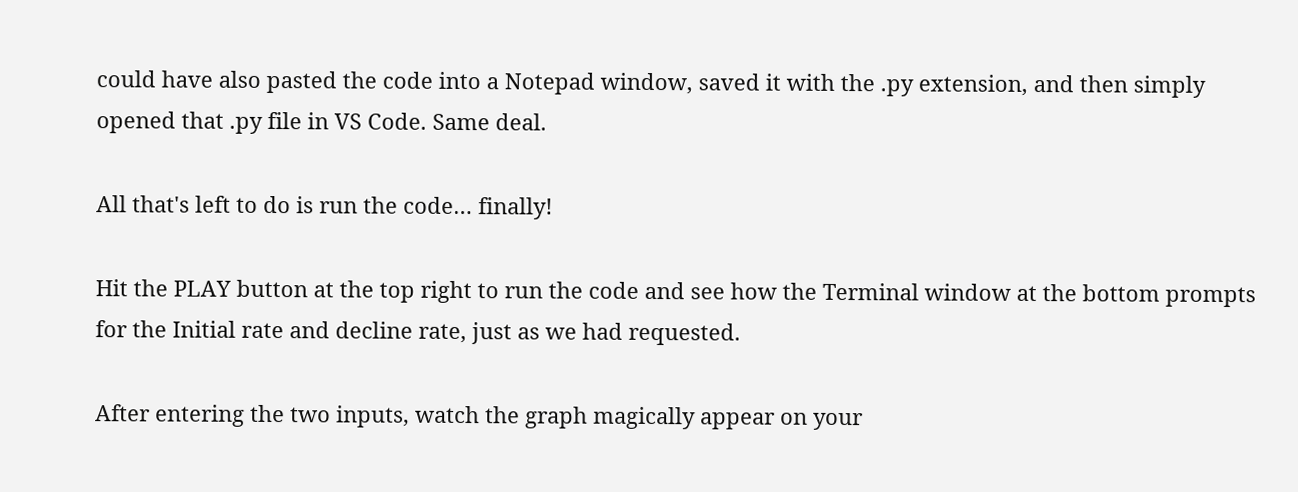could have also pasted the code into a Notepad window, saved it with the .py extension, and then simply opened that .py file in VS Code. Same deal.

All that's left to do is run the code… finally!

Hit the PLAY button at the top right to run the code and see how the Terminal window at the bottom prompts for the Initial rate and decline rate, just as we had requested.

After entering the two inputs, watch the graph magically appear on your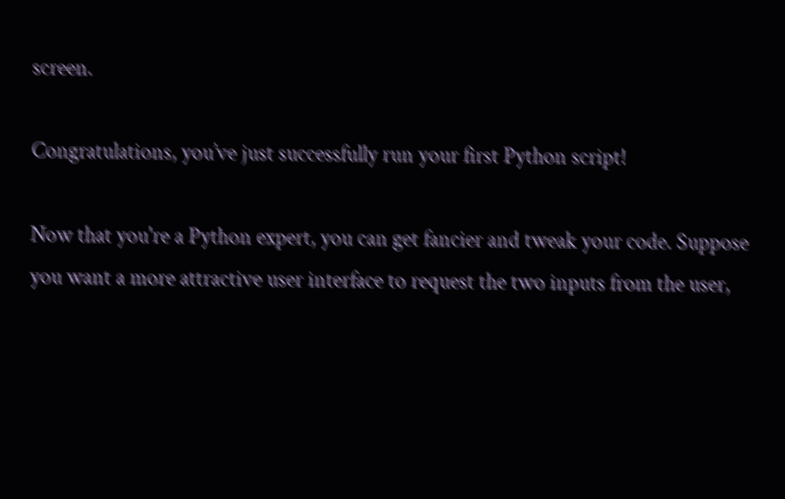screen.

Congratulations, you’ve just successfully run your first Python script!

Now that you're a Python expert, you can get fancier and tweak your code. Suppose you want a more attractive user interface to request the two inputs from the user,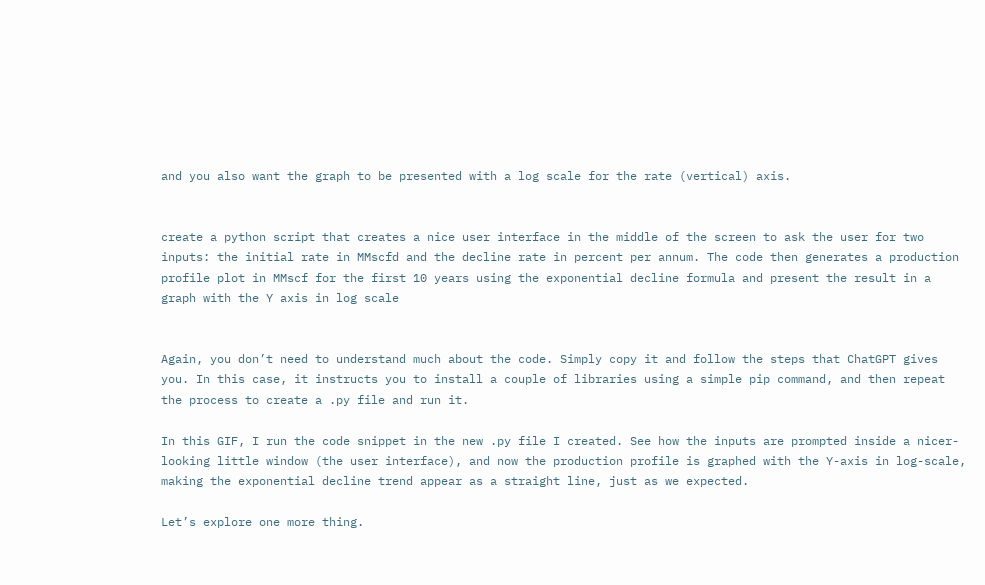and you also want the graph to be presented with a log scale for the rate (vertical) axis.


create a python script that creates a nice user interface in the middle of the screen to ask the user for two inputs: the initial rate in MMscfd and the decline rate in percent per annum. The code then generates a production profile plot in MMscf for the first 10 years using the exponential decline formula and present the result in a graph with the Y axis in log scale


Again, you don’t need to understand much about the code. Simply copy it and follow the steps that ChatGPT gives you. In this case, it instructs you to install a couple of libraries using a simple pip command, and then repeat the process to create a .py file and run it.

In this GIF, I run the code snippet in the new .py file I created. See how the inputs are prompted inside a nicer-looking little window (the user interface), and now the production profile is graphed with the Y-axis in log-scale, making the exponential decline trend appear as a straight line, just as we expected.

Let’s explore one more thing.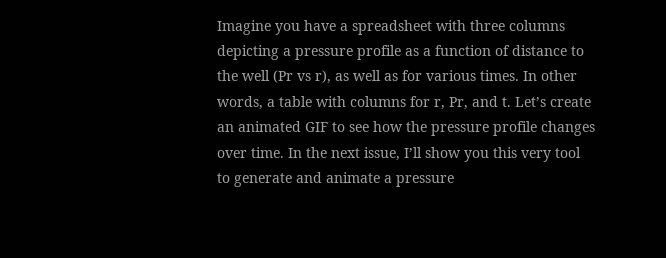Imagine you have a spreadsheet with three columns depicting a pressure profile as a function of distance to the well (Pr vs r), as well as for various times. In other words, a table with columns for r, Pr, and t. Let’s create an animated GIF to see how the pressure profile changes over time. In the next issue, I’ll show you this very tool to generate and animate a pressure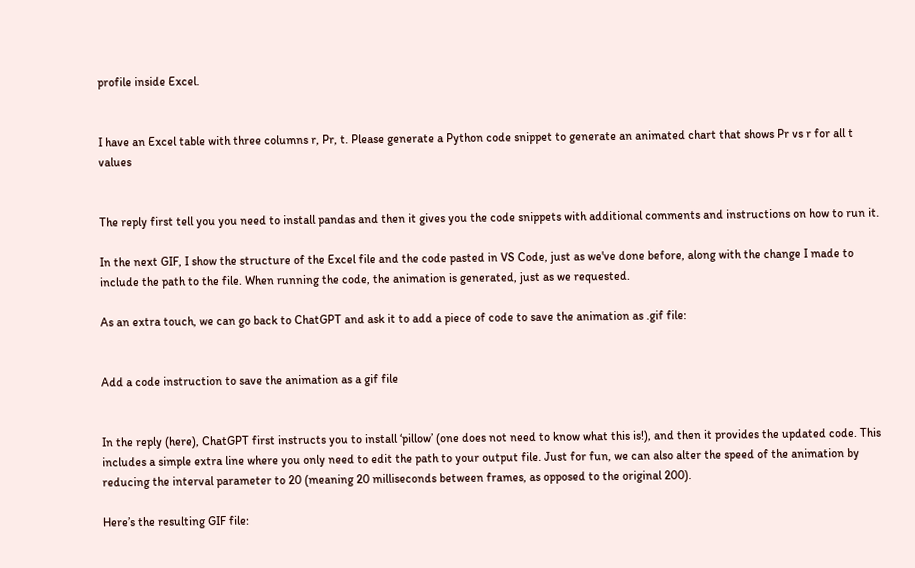profile inside Excel.


I have an Excel table with three columns r, Pr, t. Please generate a Python code snippet to generate an animated chart that shows Pr vs r for all t values


The reply first tell you you need to install pandas and then it gives you the code snippets with additional comments and instructions on how to run it.

In the next GIF, I show the structure of the Excel file and the code pasted in VS Code, just as we've done before, along with the change I made to include the path to the file. When running the code, the animation is generated, just as we requested.

As an extra touch, we can go back to ChatGPT and ask it to add a piece of code to save the animation as .gif file:


Add a code instruction to save the animation as a gif file


In the reply (here), ChatGPT first instructs you to install ‘pillow’ (one does not need to know what this is!), and then it provides the updated code. This includes a simple extra line where you only need to edit the path to your output file. Just for fun, we can also alter the speed of the animation by reducing the interval parameter to 20 (meaning 20 milliseconds between frames, as opposed to the original 200).

Here’s the resulting GIF file: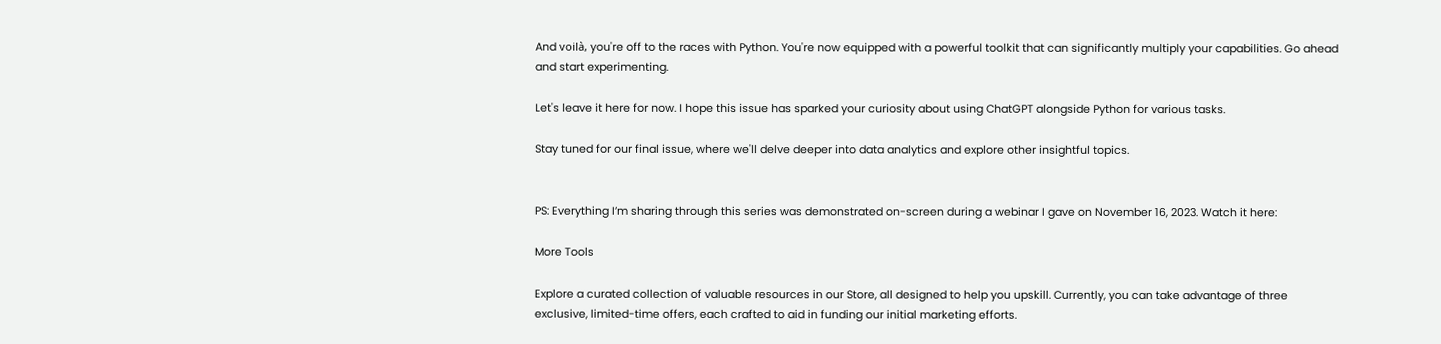And voilà, you're off to the races with Python. You're now equipped with a powerful toolkit that can significantly multiply your capabilities. Go ahead and start experimenting.

Let's leave it here for now. I hope this issue has sparked your curiosity about using ChatGPT alongside Python for various tasks.

Stay tuned for our final issue, where we'll delve deeper into data analytics and explore other insightful topics.


PS: Everything I’m sharing through this series was demonstrated on-screen during a webinar I gave on November 16, 2023. Watch it here:

More Tools

Explore a curated collection of valuable resources in our Store, all designed to help you upskill. Currently, you can take advantage of three exclusive, limited-time offers, each crafted to aid in funding our initial marketing efforts.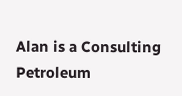Alan is a Consulting Petroleum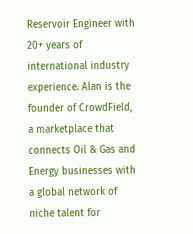Reservoir Engineer with 20+ years of international industry experience. Alan is the founder of CrowdField, a marketplace that connects Oil & Gas and Energy businesses with a global network of niche talent for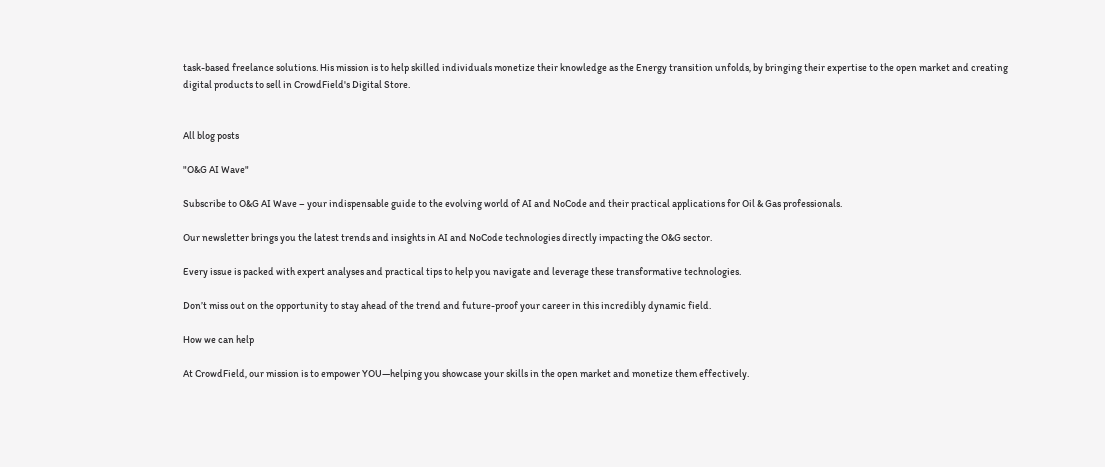task-based freelance solutions. His mission is to help skilled individuals monetize their knowledge as the Energy transition unfolds, by bringing their expertise to the open market and creating digital products to sell in CrowdField's Digital Store.


All blog posts

"O&G AI Wave"

Subscribe to O&G AI Wave – your indispensable guide to the evolving world of AI and NoCode and their practical applications for Oil & Gas professionals.

Our newsletter brings you the latest trends and insights in AI and NoCode technologies directly impacting the O&G sector.

Every issue is packed with expert analyses and practical tips to help you navigate and leverage these transformative technologies.

Don’t miss out on the opportunity to stay ahead of the trend and future-proof your career in this incredibly dynamic field.

How we can help

At CrowdField, our mission is to empower YOU—helping you showcase your skills in the open market and monetize them effectively.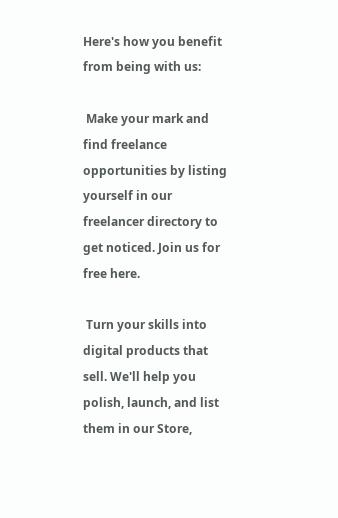Here's how you benefit from being with us:

 Make your mark and find freelance opportunities by listing yourself in our freelancer directory to get noticed. Join us for free here.

 Turn your skills into digital products that sell. We'll help you polish, launch, and list them in our Store,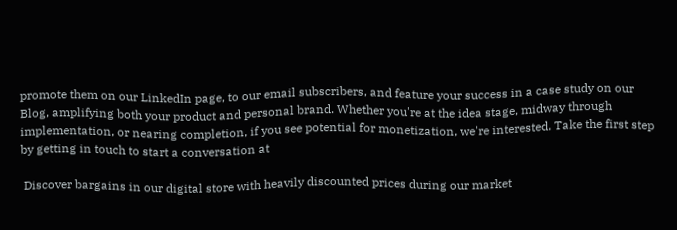promote them on our LinkedIn page, to our email subscribers, and feature your success in a case study on our Blog, amplifying both your product and personal brand. Whether you're at the idea stage, midway through implementation, or nearing completion, if you see potential for monetization, we're interested. Take the first step by getting in touch to start a conversation at

 Discover bargains in our digital store with heavily discounted prices during our market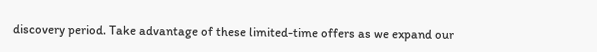discovery period. Take advantage of these limited-time offers as we expand our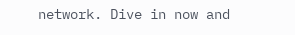network. Dive in now and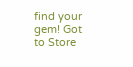find your gem! Got to Store